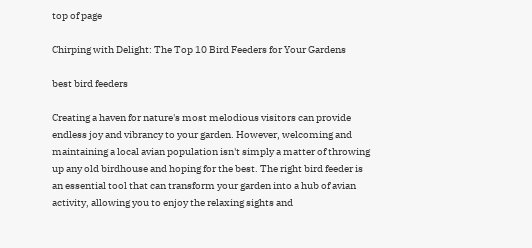top of page

Chirping with Delight: The Top 10 Bird Feeders for Your Gardens

best bird feeders

Creating a haven for nature's most melodious visitors can provide endless joy and vibrancy to your garden. However, welcoming and maintaining a local avian population isn't simply a matter of throwing up any old birdhouse and hoping for the best. The right bird feeder is an essential tool that can transform your garden into a hub of avian activity, allowing you to enjoy the relaxing sights and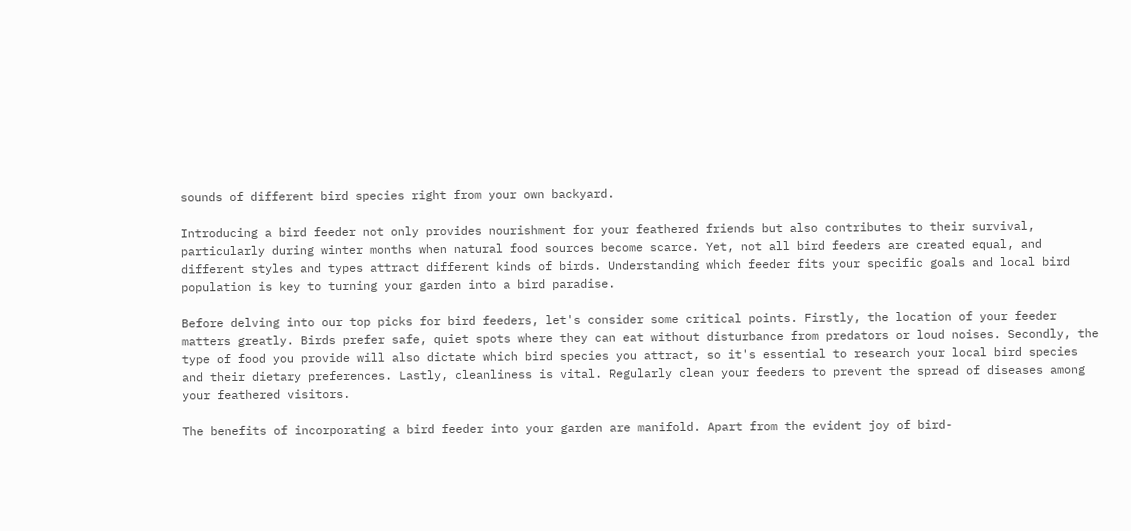sounds of different bird species right from your own backyard.

Introducing a bird feeder not only provides nourishment for your feathered friends but also contributes to their survival, particularly during winter months when natural food sources become scarce. Yet, not all bird feeders are created equal, and different styles and types attract different kinds of birds. Understanding which feeder fits your specific goals and local bird population is key to turning your garden into a bird paradise.

Before delving into our top picks for bird feeders, let's consider some critical points. Firstly, the location of your feeder matters greatly. Birds prefer safe, quiet spots where they can eat without disturbance from predators or loud noises. Secondly, the type of food you provide will also dictate which bird species you attract, so it's essential to research your local bird species and their dietary preferences. Lastly, cleanliness is vital. Regularly clean your feeders to prevent the spread of diseases among your feathered visitors.

The benefits of incorporating a bird feeder into your garden are manifold. Apart from the evident joy of bird-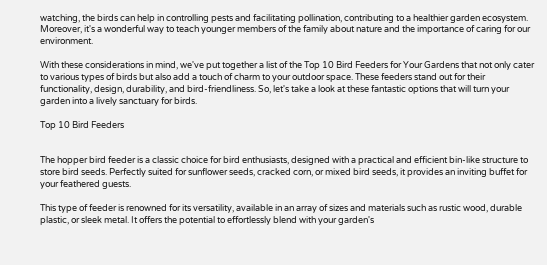watching, the birds can help in controlling pests and facilitating pollination, contributing to a healthier garden ecosystem. Moreover, it's a wonderful way to teach younger members of the family about nature and the importance of caring for our environment.

With these considerations in mind, we've put together a list of the Top 10 Bird Feeders for Your Gardens that not only cater to various types of birds but also add a touch of charm to your outdoor space. These feeders stand out for their functionality, design, durability, and bird-friendliness. So, let's take a look at these fantastic options that will turn your garden into a lively sanctuary for birds.

Top 10 Bird Feeders


The hopper bird feeder is a classic choice for bird enthusiasts, designed with a practical and efficient bin-like structure to store bird seeds. Perfectly suited for sunflower seeds, cracked corn, or mixed bird seeds, it provides an inviting buffet for your feathered guests.

This type of feeder is renowned for its versatility, available in an array of sizes and materials such as rustic wood, durable plastic, or sleek metal. It offers the potential to effortlessly blend with your garden's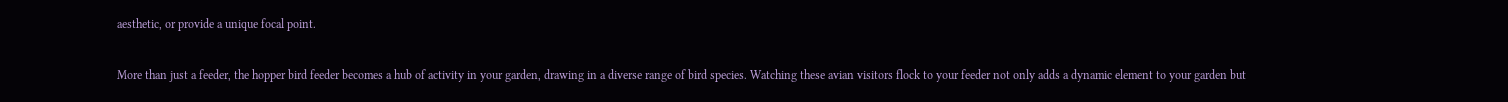aesthetic, or provide a unique focal point.

More than just a feeder, the hopper bird feeder becomes a hub of activity in your garden, drawing in a diverse range of bird species. Watching these avian visitors flock to your feeder not only adds a dynamic element to your garden but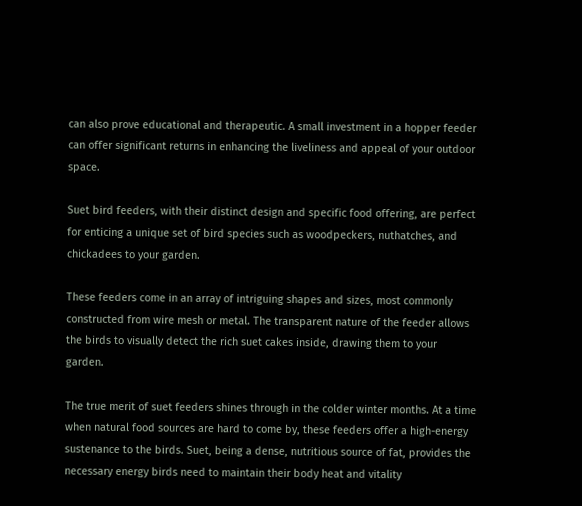can also prove educational and therapeutic. A small investment in a hopper feeder can offer significant returns in enhancing the liveliness and appeal of your outdoor space.

Suet bird feeders, with their distinct design and specific food offering, are perfect for enticing a unique set of bird species such as woodpeckers, nuthatches, and chickadees to your garden.

These feeders come in an array of intriguing shapes and sizes, most commonly constructed from wire mesh or metal. The transparent nature of the feeder allows the birds to visually detect the rich suet cakes inside, drawing them to your garden.

The true merit of suet feeders shines through in the colder winter months. At a time when natural food sources are hard to come by, these feeders offer a high-energy sustenance to the birds. Suet, being a dense, nutritious source of fat, provides the necessary energy birds need to maintain their body heat and vitality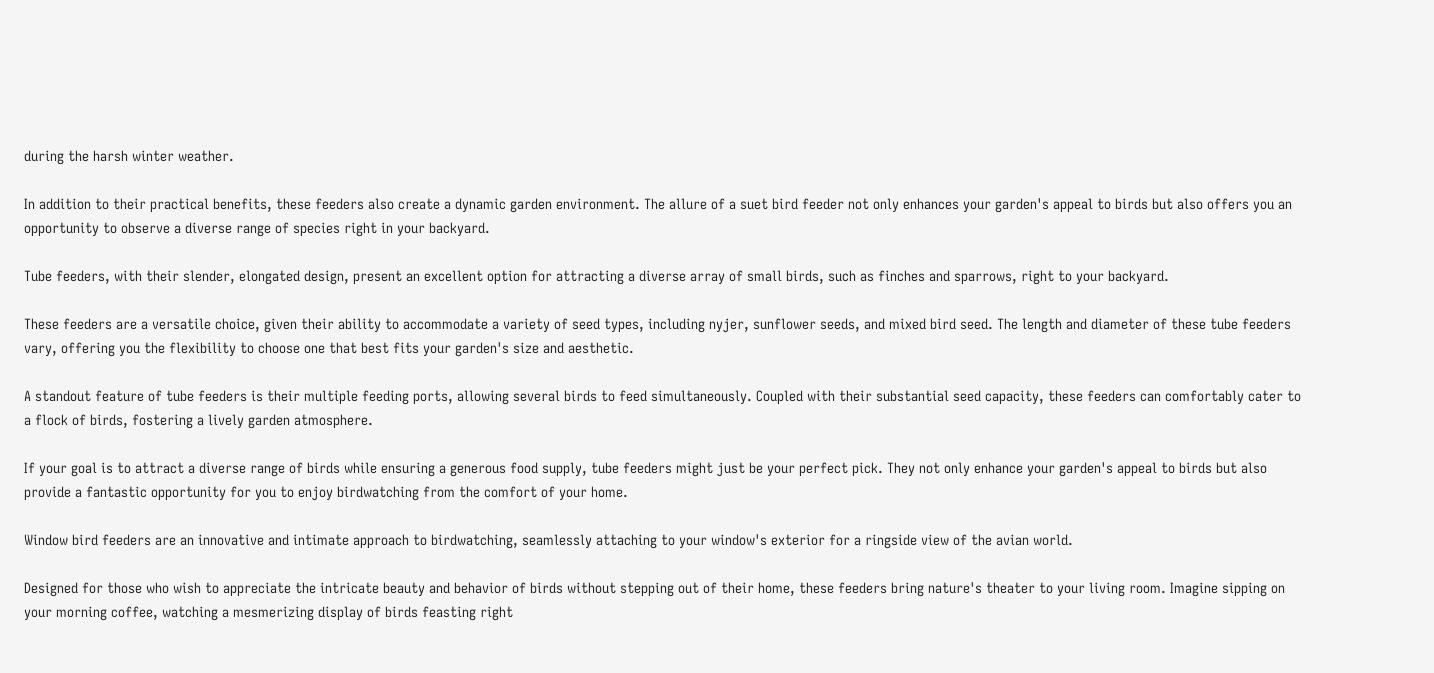during the harsh winter weather.

In addition to their practical benefits, these feeders also create a dynamic garden environment. The allure of a suet bird feeder not only enhances your garden's appeal to birds but also offers you an opportunity to observe a diverse range of species right in your backyard.

Tube feeders, with their slender, elongated design, present an excellent option for attracting a diverse array of small birds, such as finches and sparrows, right to your backyard.

These feeders are a versatile choice, given their ability to accommodate a variety of seed types, including nyjer, sunflower seeds, and mixed bird seed. The length and diameter of these tube feeders vary, offering you the flexibility to choose one that best fits your garden's size and aesthetic.

A standout feature of tube feeders is their multiple feeding ports, allowing several birds to feed simultaneously. Coupled with their substantial seed capacity, these feeders can comfortably cater to a flock of birds, fostering a lively garden atmosphere.

If your goal is to attract a diverse range of birds while ensuring a generous food supply, tube feeders might just be your perfect pick. They not only enhance your garden's appeal to birds but also provide a fantastic opportunity for you to enjoy birdwatching from the comfort of your home.

Window bird feeders are an innovative and intimate approach to birdwatching, seamlessly attaching to your window's exterior for a ringside view of the avian world.

Designed for those who wish to appreciate the intricate beauty and behavior of birds without stepping out of their home, these feeders bring nature's theater to your living room. Imagine sipping on your morning coffee, watching a mesmerizing display of birds feasting right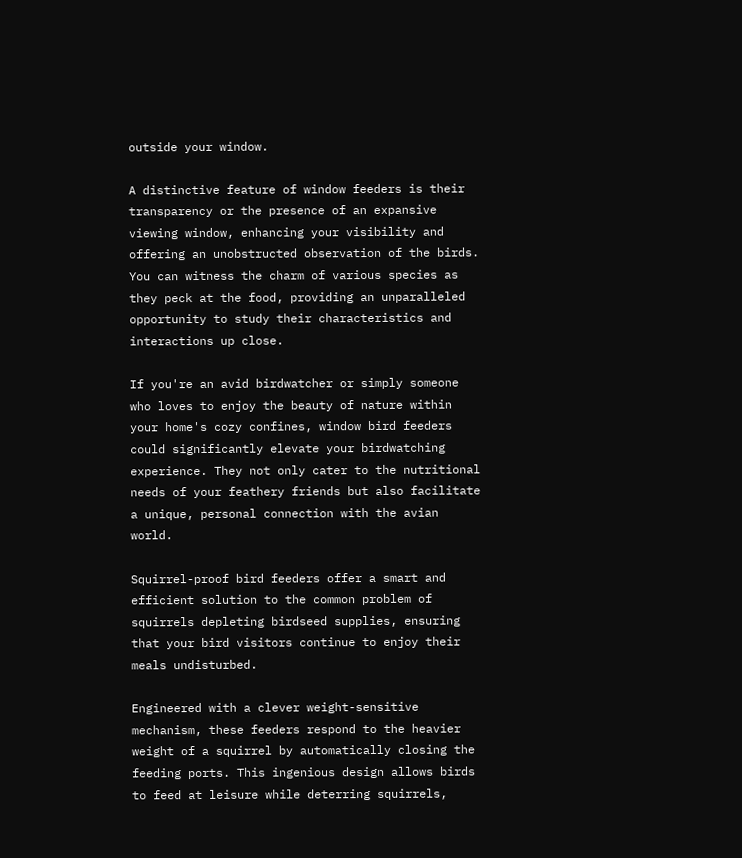outside your window.

A distinctive feature of window feeders is their transparency or the presence of an expansive viewing window, enhancing your visibility and offering an unobstructed observation of the birds. You can witness the charm of various species as they peck at the food, providing an unparalleled opportunity to study their characteristics and interactions up close.

If you're an avid birdwatcher or simply someone who loves to enjoy the beauty of nature within your home's cozy confines, window bird feeders could significantly elevate your birdwatching experience. They not only cater to the nutritional needs of your feathery friends but also facilitate a unique, personal connection with the avian world.

Squirrel-proof bird feeders offer a smart and efficient solution to the common problem of squirrels depleting birdseed supplies, ensuring that your bird visitors continue to enjoy their meals undisturbed.

Engineered with a clever weight-sensitive mechanism, these feeders respond to the heavier weight of a squirrel by automatically closing the feeding ports. This ingenious design allows birds to feed at leisure while deterring squirrels,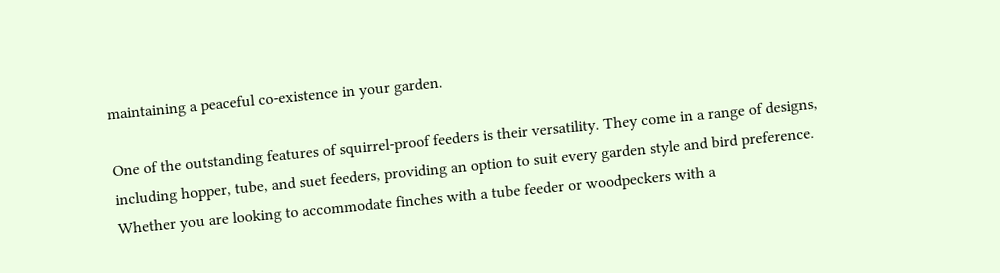maintaining a peaceful co-existence in your garden.

One of the outstanding features of squirrel-proof feeders is their versatility. They come in a range of designs, including hopper, tube, and suet feeders, providing an option to suit every garden style and bird preference. Whether you are looking to accommodate finches with a tube feeder or woodpeckers with a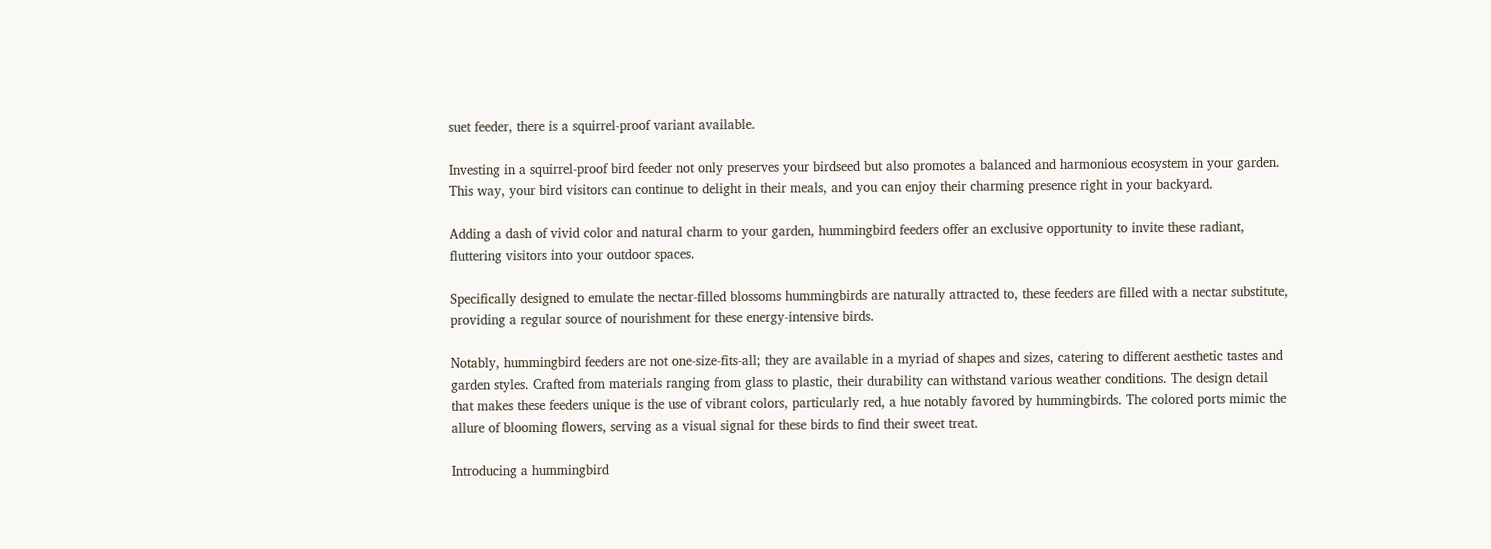suet feeder, there is a squirrel-proof variant available.

Investing in a squirrel-proof bird feeder not only preserves your birdseed but also promotes a balanced and harmonious ecosystem in your garden. This way, your bird visitors can continue to delight in their meals, and you can enjoy their charming presence right in your backyard.

Adding a dash of vivid color and natural charm to your garden, hummingbird feeders offer an exclusive opportunity to invite these radiant, fluttering visitors into your outdoor spaces.

Specifically designed to emulate the nectar-filled blossoms hummingbirds are naturally attracted to, these feeders are filled with a nectar substitute, providing a regular source of nourishment for these energy-intensive birds.

Notably, hummingbird feeders are not one-size-fits-all; they are available in a myriad of shapes and sizes, catering to different aesthetic tastes and garden styles. Crafted from materials ranging from glass to plastic, their durability can withstand various weather conditions. The design detail that makes these feeders unique is the use of vibrant colors, particularly red, a hue notably favored by hummingbirds. The colored ports mimic the allure of blooming flowers, serving as a visual signal for these birds to find their sweet treat.

Introducing a hummingbird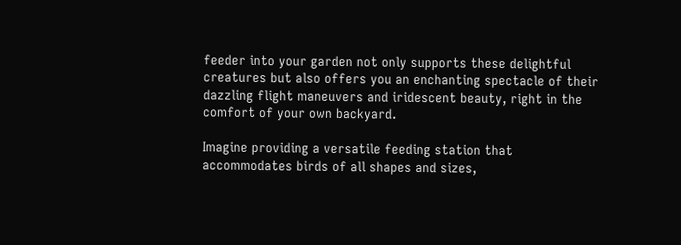feeder into your garden not only supports these delightful creatures but also offers you an enchanting spectacle of their dazzling flight maneuvers and iridescent beauty, right in the comfort of your own backyard.

Imagine providing a versatile feeding station that accommodates birds of all shapes and sizes,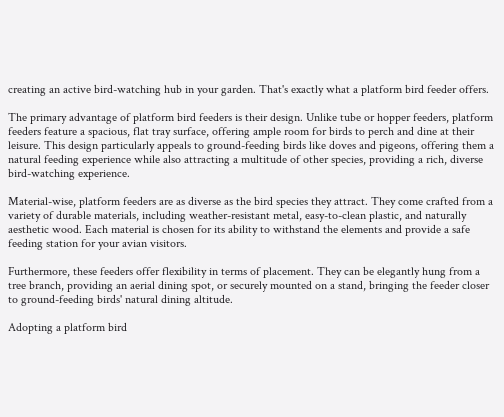creating an active bird-watching hub in your garden. That's exactly what a platform bird feeder offers.

The primary advantage of platform bird feeders is their design. Unlike tube or hopper feeders, platform feeders feature a spacious, flat tray surface, offering ample room for birds to perch and dine at their leisure. This design particularly appeals to ground-feeding birds like doves and pigeons, offering them a natural feeding experience while also attracting a multitude of other species, providing a rich, diverse bird-watching experience.

Material-wise, platform feeders are as diverse as the bird species they attract. They come crafted from a variety of durable materials, including weather-resistant metal, easy-to-clean plastic, and naturally aesthetic wood. Each material is chosen for its ability to withstand the elements and provide a safe feeding station for your avian visitors.

Furthermore, these feeders offer flexibility in terms of placement. They can be elegantly hung from a tree branch, providing an aerial dining spot, or securely mounted on a stand, bringing the feeder closer to ground-feeding birds' natural dining altitude.

Adopting a platform bird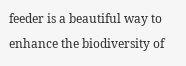feeder is a beautiful way to enhance the biodiversity of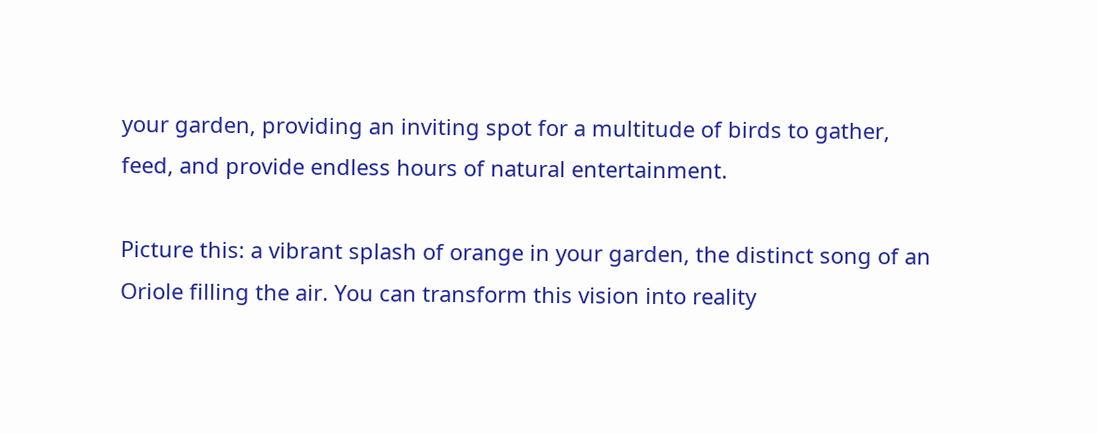your garden, providing an inviting spot for a multitude of birds to gather, feed, and provide endless hours of natural entertainment.

Picture this: a vibrant splash of orange in your garden, the distinct song of an Oriole filling the air. You can transform this vision into reality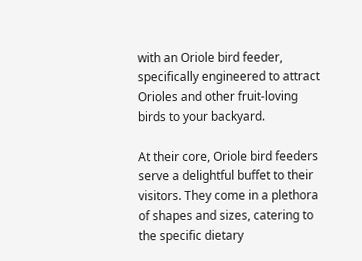with an Oriole bird feeder, specifically engineered to attract Orioles and other fruit-loving birds to your backyard.

At their core, Oriole bird feeders serve a delightful buffet to their visitors. They come in a plethora of shapes and sizes, catering to the specific dietary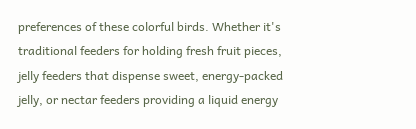preferences of these colorful birds. Whether it's traditional feeders for holding fresh fruit pieces, jelly feeders that dispense sweet, energy-packed jelly, or nectar feeders providing a liquid energy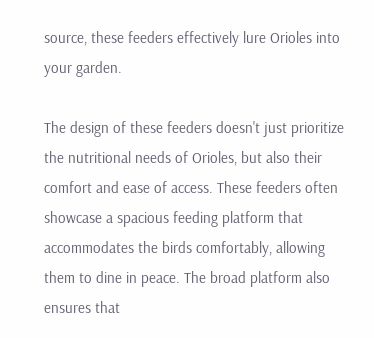source, these feeders effectively lure Orioles into your garden.

The design of these feeders doesn't just prioritize the nutritional needs of Orioles, but also their comfort and ease of access. These feeders often showcase a spacious feeding platform that accommodates the birds comfortably, allowing them to dine in peace. The broad platform also ensures that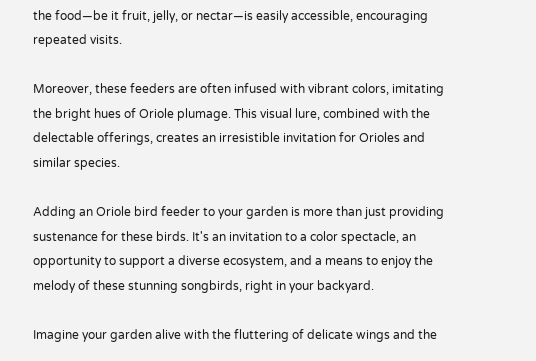the food—be it fruit, jelly, or nectar—is easily accessible, encouraging repeated visits.

Moreover, these feeders are often infused with vibrant colors, imitating the bright hues of Oriole plumage. This visual lure, combined with the delectable offerings, creates an irresistible invitation for Orioles and similar species.

Adding an Oriole bird feeder to your garden is more than just providing sustenance for these birds. It's an invitation to a color spectacle, an opportunity to support a diverse ecosystem, and a means to enjoy the melody of these stunning songbirds, right in your backyard.

Imagine your garden alive with the fluttering of delicate wings and the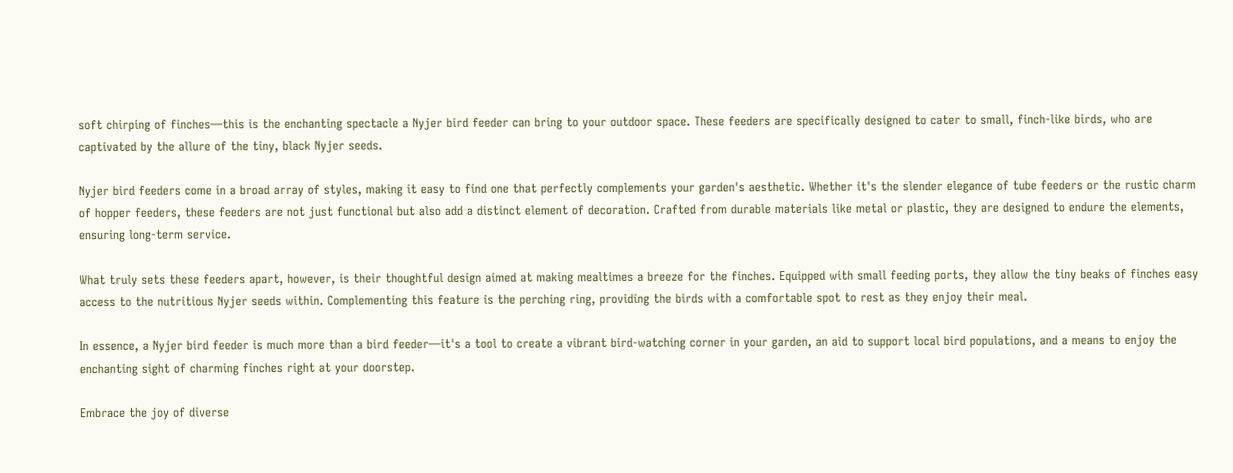soft chirping of finches—this is the enchanting spectacle a Nyjer bird feeder can bring to your outdoor space. These feeders are specifically designed to cater to small, finch-like birds, who are captivated by the allure of the tiny, black Nyjer seeds.

Nyjer bird feeders come in a broad array of styles, making it easy to find one that perfectly complements your garden's aesthetic. Whether it's the slender elegance of tube feeders or the rustic charm of hopper feeders, these feeders are not just functional but also add a distinct element of decoration. Crafted from durable materials like metal or plastic, they are designed to endure the elements, ensuring long-term service.

What truly sets these feeders apart, however, is their thoughtful design aimed at making mealtimes a breeze for the finches. Equipped with small feeding ports, they allow the tiny beaks of finches easy access to the nutritious Nyjer seeds within. Complementing this feature is the perching ring, providing the birds with a comfortable spot to rest as they enjoy their meal.

In essence, a Nyjer bird feeder is much more than a bird feeder—it's a tool to create a vibrant bird-watching corner in your garden, an aid to support local bird populations, and a means to enjoy the enchanting sight of charming finches right at your doorstep.

Embrace the joy of diverse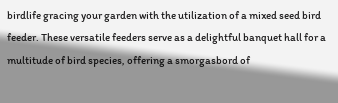birdlife gracing your garden with the utilization of a mixed seed bird feeder. These versatile feeders serve as a delightful banquet hall for a multitude of bird species, offering a smorgasbord of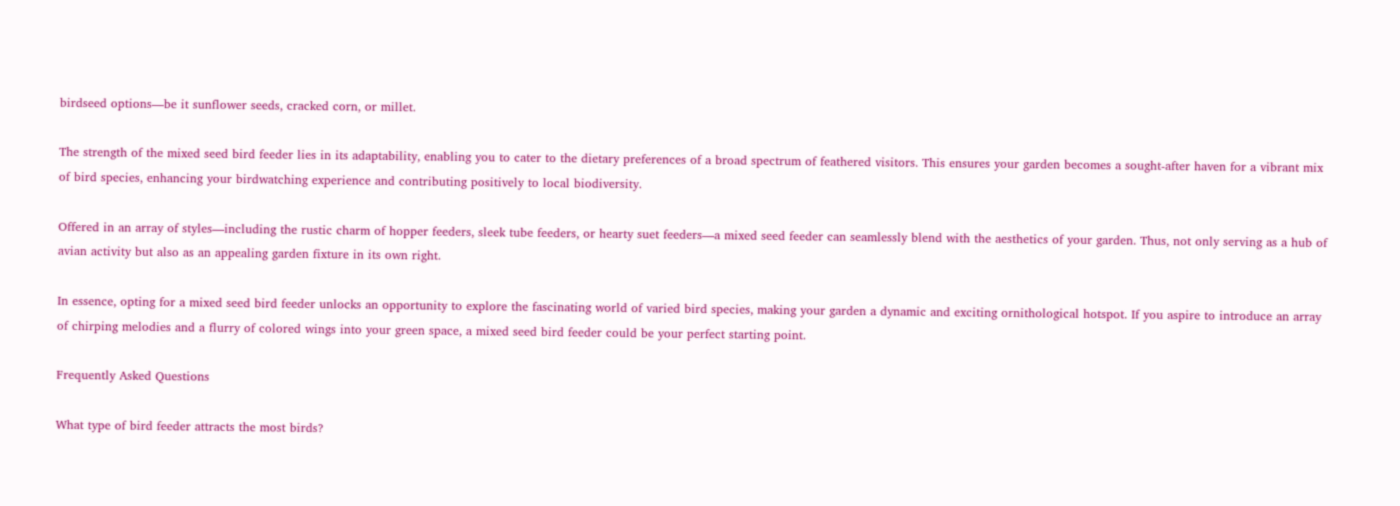birdseed options—be it sunflower seeds, cracked corn, or millet.

The strength of the mixed seed bird feeder lies in its adaptability, enabling you to cater to the dietary preferences of a broad spectrum of feathered visitors. This ensures your garden becomes a sought-after haven for a vibrant mix of bird species, enhancing your birdwatching experience and contributing positively to local biodiversity.

Offered in an array of styles—including the rustic charm of hopper feeders, sleek tube feeders, or hearty suet feeders—a mixed seed feeder can seamlessly blend with the aesthetics of your garden. Thus, not only serving as a hub of avian activity but also as an appealing garden fixture in its own right.

In essence, opting for a mixed seed bird feeder unlocks an opportunity to explore the fascinating world of varied bird species, making your garden a dynamic and exciting ornithological hotspot. If you aspire to introduce an array of chirping melodies and a flurry of colored wings into your green space, a mixed seed bird feeder could be your perfect starting point.

Frequently Asked Questions

What type of bird feeder attracts the most birds?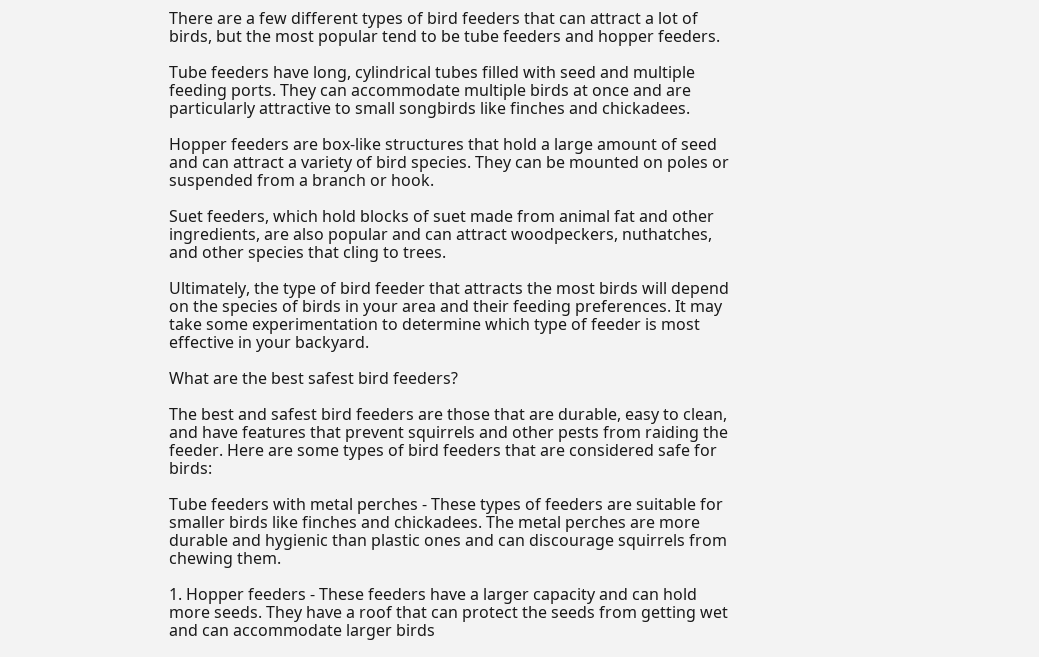There are a few different types of bird feeders that can attract a lot of birds, but the most popular tend to be tube feeders and hopper feeders.

Tube feeders have long, cylindrical tubes filled with seed and multiple feeding ports. They can accommodate multiple birds at once and are particularly attractive to small songbirds like finches and chickadees.

Hopper feeders are box-like structures that hold a large amount of seed and can attract a variety of bird species. They can be mounted on poles or suspended from a branch or hook.

Suet feeders, which hold blocks of suet made from animal fat and other ingredients, are also popular and can attract woodpeckers, nuthatches, and other species that cling to trees.

Ultimately, the type of bird feeder that attracts the most birds will depend on the species of birds in your area and their feeding preferences. It may take some experimentation to determine which type of feeder is most effective in your backyard.

What are the best safest bird feeders?

The best and safest bird feeders are those that are durable, easy to clean, and have features that prevent squirrels and other pests from raiding the feeder. Here are some types of bird feeders that are considered safe for birds:

Tube feeders with metal perches - These types of feeders are suitable for smaller birds like finches and chickadees. The metal perches are more durable and hygienic than plastic ones and can discourage squirrels from chewing them.

1. Hopper feeders - These feeders have a larger capacity and can hold more seeds. They have a roof that can protect the seeds from getting wet and can accommodate larger birds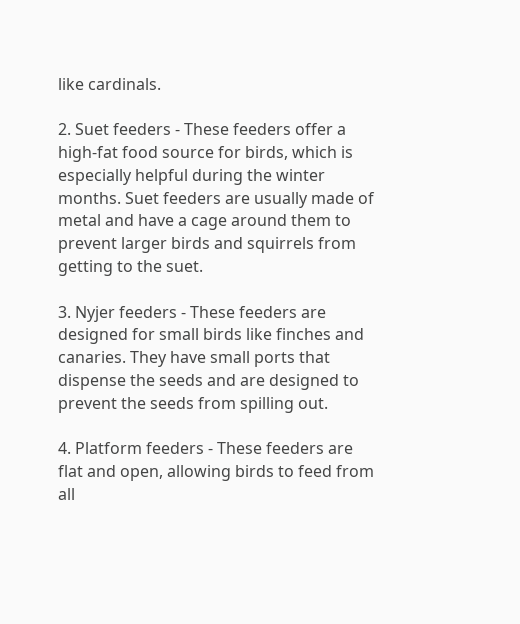like cardinals.

2. Suet feeders - These feeders offer a high-fat food source for birds, which is especially helpful during the winter months. Suet feeders are usually made of metal and have a cage around them to prevent larger birds and squirrels from getting to the suet.

3. Nyjer feeders - These feeders are designed for small birds like finches and canaries. They have small ports that dispense the seeds and are designed to prevent the seeds from spilling out.

4. Platform feeders - These feeders are flat and open, allowing birds to feed from all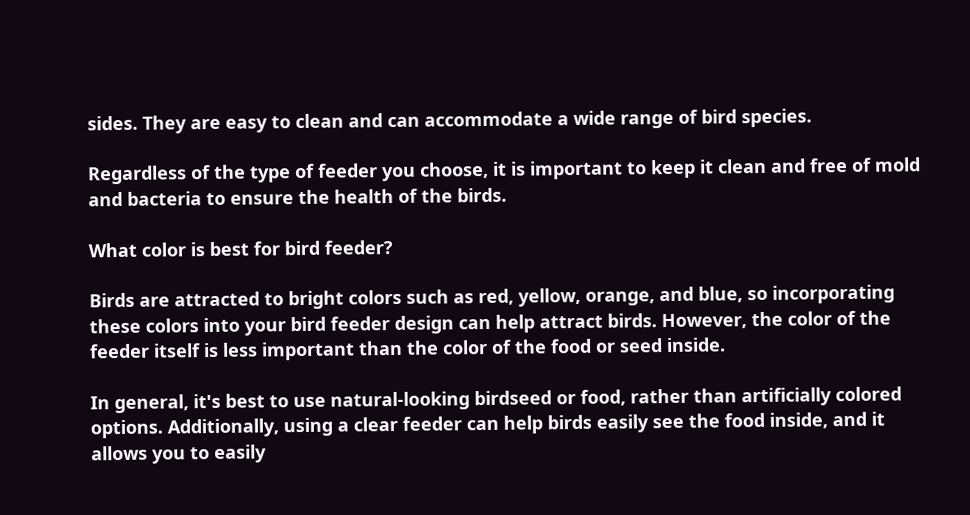sides. They are easy to clean and can accommodate a wide range of bird species.

Regardless of the type of feeder you choose, it is important to keep it clean and free of mold and bacteria to ensure the health of the birds.

What color is best for bird feeder?

Birds are attracted to bright colors such as red, yellow, orange, and blue, so incorporating these colors into your bird feeder design can help attract birds. However, the color of the feeder itself is less important than the color of the food or seed inside.

In general, it's best to use natural-looking birdseed or food, rather than artificially colored options. Additionally, using a clear feeder can help birds easily see the food inside, and it allows you to easily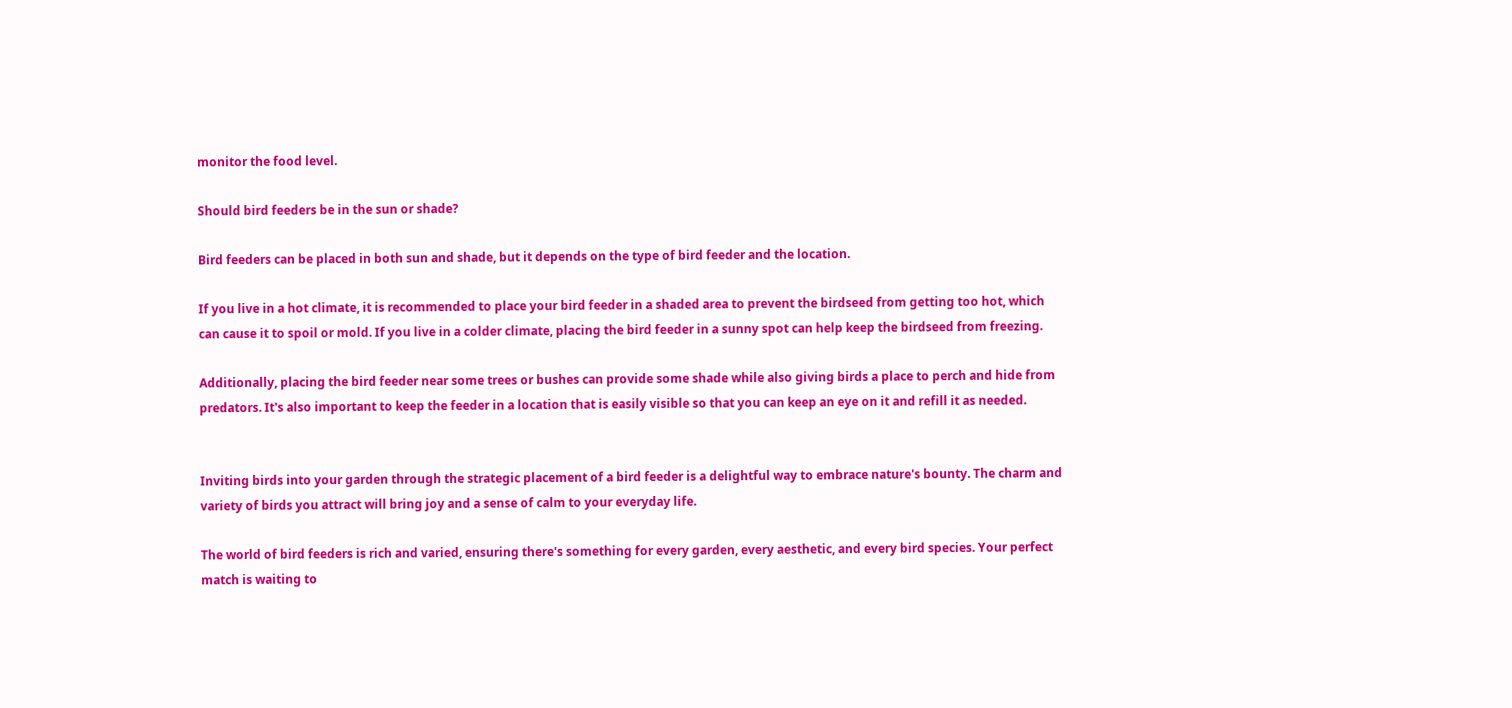monitor the food level.

Should bird feeders be in the sun or shade?

Bird feeders can be placed in both sun and shade, but it depends on the type of bird feeder and the location.

If you live in a hot climate, it is recommended to place your bird feeder in a shaded area to prevent the birdseed from getting too hot, which can cause it to spoil or mold. If you live in a colder climate, placing the bird feeder in a sunny spot can help keep the birdseed from freezing.

Additionally, placing the bird feeder near some trees or bushes can provide some shade while also giving birds a place to perch and hide from predators. It's also important to keep the feeder in a location that is easily visible so that you can keep an eye on it and refill it as needed.


Inviting birds into your garden through the strategic placement of a bird feeder is a delightful way to embrace nature's bounty. The charm and variety of birds you attract will bring joy and a sense of calm to your everyday life.

The world of bird feeders is rich and varied, ensuring there's something for every garden, every aesthetic, and every bird species. Your perfect match is waiting to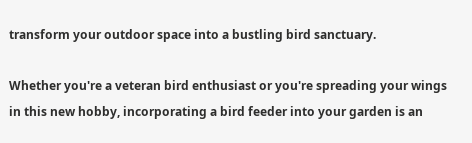transform your outdoor space into a bustling bird sanctuary.

Whether you're a veteran bird enthusiast or you're spreading your wings in this new hobby, incorporating a bird feeder into your garden is an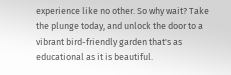experience like no other. So why wait? Take the plunge today, and unlock the door to a vibrant bird-friendly garden that's as educational as it is beautiful.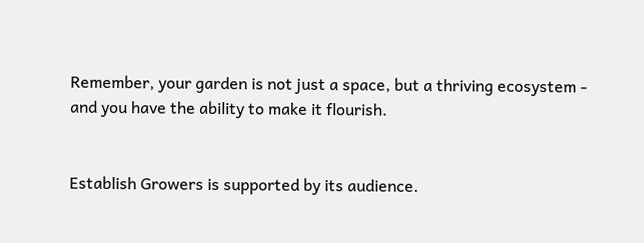Remember, your garden is not just a space, but a thriving ecosystem - and you have the ability to make it flourish.


Establish Growers is supported by its audience.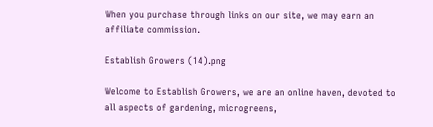When you purchase through links on our site, we may earn an affiliate commission.

Establish Growers (14).png

Welcome to Establish Growers, we are an online haven, devoted to all aspects of gardening, microgreens,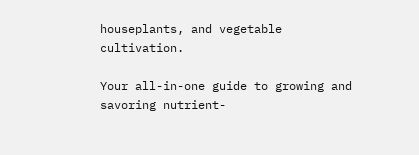houseplants, and vegetable cultivation.

Your all-in-one guide to growing and savoring nutrient-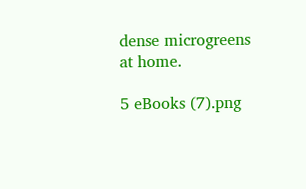dense microgreens at home.

5 eBooks (7).png